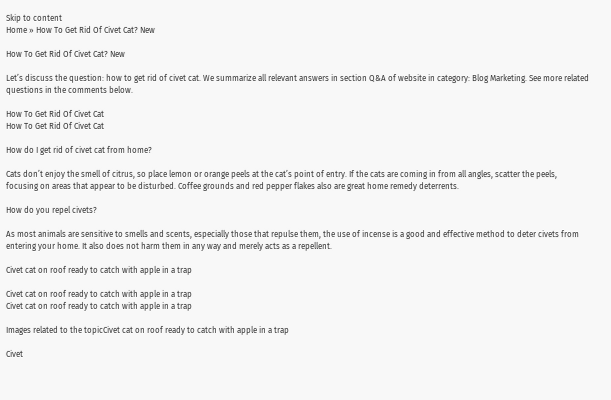Skip to content
Home » How To Get Rid Of Civet Cat? New

How To Get Rid Of Civet Cat? New

Let’s discuss the question: how to get rid of civet cat. We summarize all relevant answers in section Q&A of website in category: Blog Marketing. See more related questions in the comments below.

How To Get Rid Of Civet Cat
How To Get Rid Of Civet Cat

How do I get rid of civet cat from home?

Cats don’t enjoy the smell of citrus, so place lemon or orange peels at the cat’s point of entry. If the cats are coming in from all angles, scatter the peels, focusing on areas that appear to be disturbed. Coffee grounds and red pepper flakes also are great home remedy deterrents.

How do you repel civets?

As most animals are sensitive to smells and scents, especially those that repulse them, the use of incense is a good and effective method to deter civets from entering your home. It also does not harm them in any way and merely acts as a repellent.

Civet cat on roof ready to catch with apple in a trap

Civet cat on roof ready to catch with apple in a trap
Civet cat on roof ready to catch with apple in a trap

Images related to the topicCivet cat on roof ready to catch with apple in a trap

Civet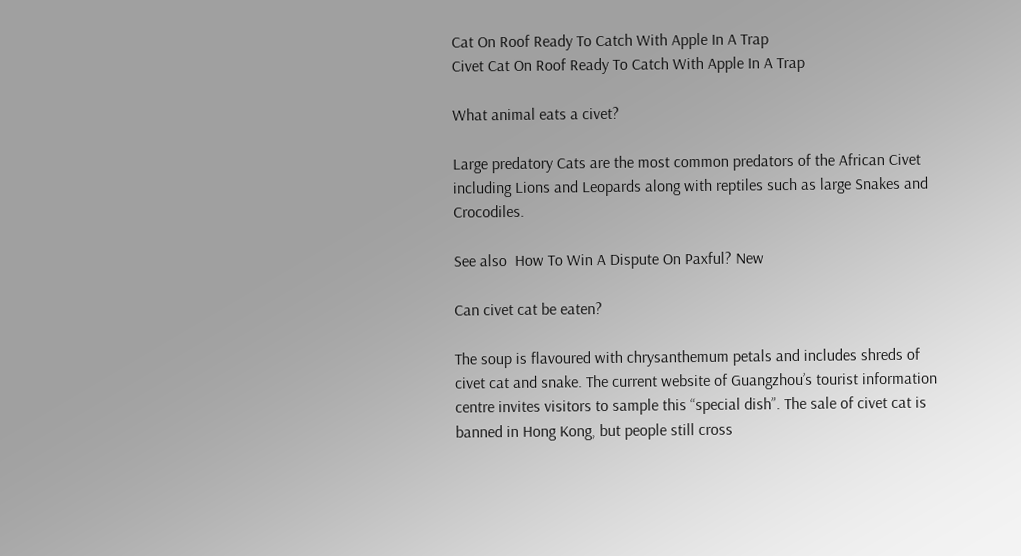Cat On Roof Ready To Catch With Apple In A Trap
Civet Cat On Roof Ready To Catch With Apple In A Trap

What animal eats a civet?

Large predatory Cats are the most common predators of the African Civet including Lions and Leopards along with reptiles such as large Snakes and Crocodiles.

See also  How To Win A Dispute On Paxful? New

Can civet cat be eaten?

The soup is flavoured with chrysanthemum petals and includes shreds of civet cat and snake. The current website of Guangzhou’s tourist information centre invites visitors to sample this “special dish”. The sale of civet cat is banned in Hong Kong, but people still cross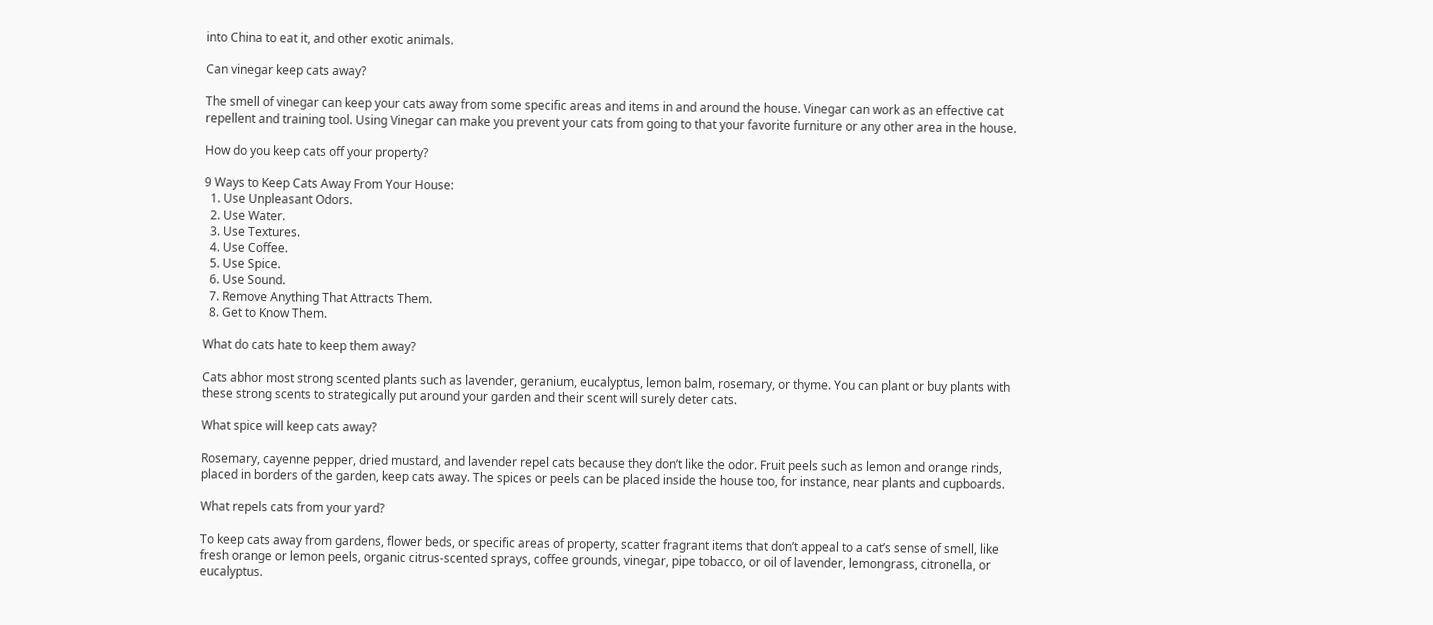into China to eat it, and other exotic animals.

Can vinegar keep cats away?

The smell of vinegar can keep your cats away from some specific areas and items in and around the house. Vinegar can work as an effective cat repellent and training tool. Using Vinegar can make you prevent your cats from going to that your favorite furniture or any other area in the house.

How do you keep cats off your property?

9 Ways to Keep Cats Away From Your House:
  1. Use Unpleasant Odors.
  2. Use Water.
  3. Use Textures.
  4. Use Coffee.
  5. Use Spice.
  6. Use Sound.
  7. Remove Anything That Attracts Them.
  8. Get to Know Them.

What do cats hate to keep them away?

Cats abhor most strong scented plants such as lavender, geranium, eucalyptus, lemon balm, rosemary, or thyme. You can plant or buy plants with these strong scents to strategically put around your garden and their scent will surely deter cats.

What spice will keep cats away?

Rosemary, cayenne pepper, dried mustard, and lavender repel cats because they don’t like the odor. Fruit peels such as lemon and orange rinds, placed in borders of the garden, keep cats away. The spices or peels can be placed inside the house too, for instance, near plants and cupboards.

What repels cats from your yard?

To keep cats away from gardens, flower beds, or specific areas of property, scatter fragrant items that don’t appeal to a cat’s sense of smell, like fresh orange or lemon peels, organic citrus-scented sprays, coffee grounds, vinegar, pipe tobacco, or oil of lavender, lemongrass, citronella, or eucalyptus.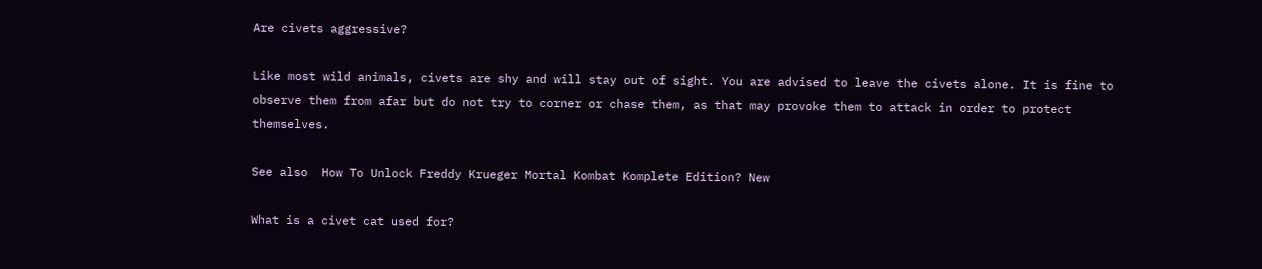Are civets aggressive?

Like most wild animals, civets are shy and will stay out of sight. You are advised to leave the civets alone. It is fine to observe them from afar but do not try to corner or chase them, as that may provoke them to attack in order to protect themselves.

See also  How To Unlock Freddy Krueger Mortal Kombat Komplete Edition? New

What is a civet cat used for?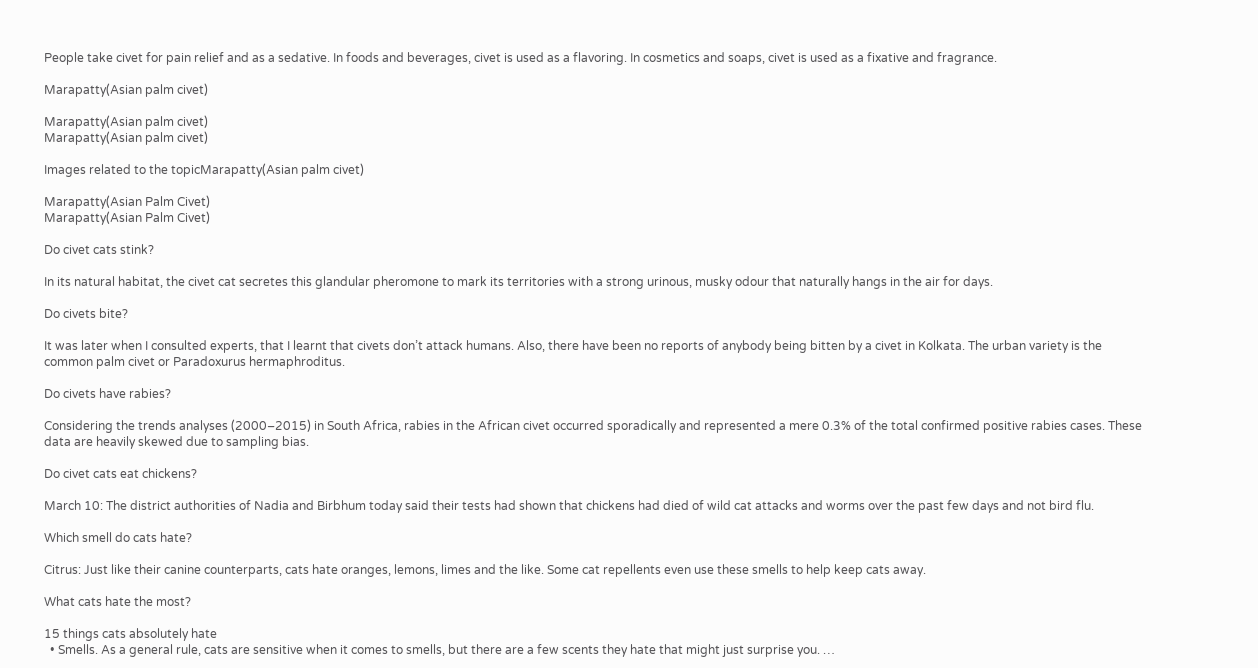People take civet for pain relief and as a sedative. In foods and beverages, civet is used as a flavoring. In cosmetics and soaps, civet is used as a fixative and fragrance.

Marapatty(Asian palm civet)

Marapatty(Asian palm civet)
Marapatty(Asian palm civet)

Images related to the topicMarapatty(Asian palm civet)

Marapatty(Asian Palm Civet)
Marapatty(Asian Palm Civet)

Do civet cats stink?

In its natural habitat, the civet cat secretes this glandular pheromone to mark its territories with a strong urinous, musky odour that naturally hangs in the air for days.

Do civets bite?

It was later when I consulted experts, that I learnt that civets don’t attack humans. Also, there have been no reports of anybody being bitten by a civet in Kolkata. The urban variety is the common palm civet or Paradoxurus hermaphroditus.

Do civets have rabies?

Considering the trends analyses (2000–2015) in South Africa, rabies in the African civet occurred sporadically and represented a mere 0.3% of the total confirmed positive rabies cases. These data are heavily skewed due to sampling bias.

Do civet cats eat chickens?

March 10: The district authorities of Nadia and Birbhum today said their tests had shown that chickens had died of wild cat attacks and worms over the past few days and not bird flu.

Which smell do cats hate?

Citrus: Just like their canine counterparts, cats hate oranges, lemons, limes and the like. Some cat repellents even use these smells to help keep cats away.

What cats hate the most?

15 things cats absolutely hate
  • Smells. As a general rule, cats are sensitive when it comes to smells, but there are a few scents they hate that might just surprise you. …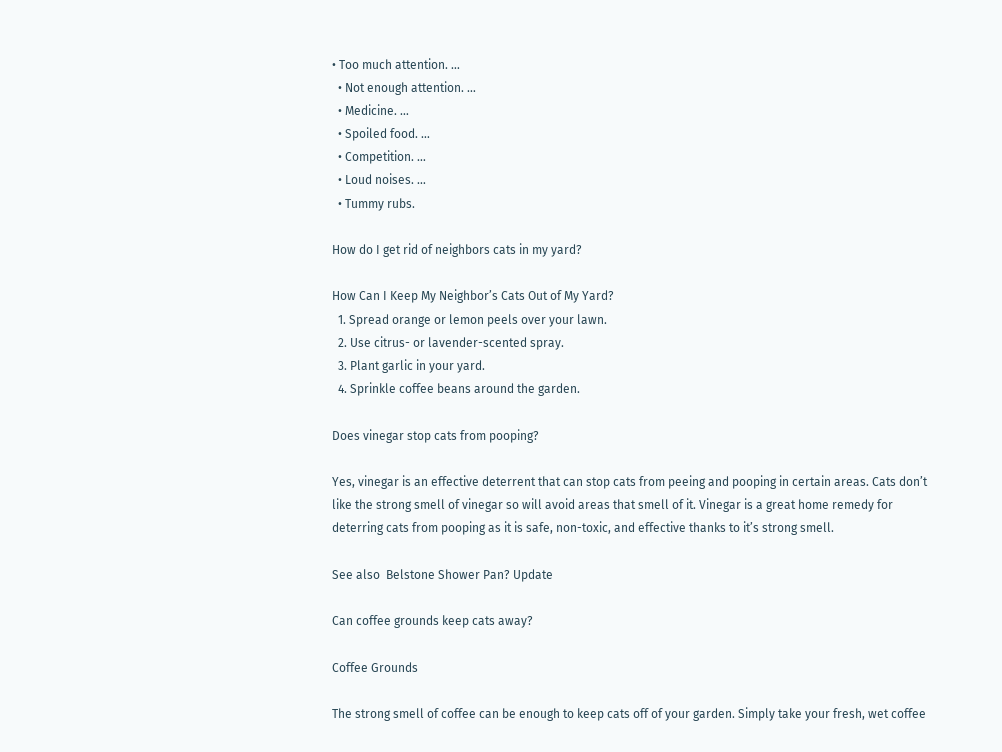• Too much attention. …
  • Not enough attention. …
  • Medicine. …
  • Spoiled food. …
  • Competition. …
  • Loud noises. …
  • Tummy rubs.

How do I get rid of neighbors cats in my yard?

How Can I Keep My Neighbor’s Cats Out of My Yard?
  1. Spread orange or lemon peels over your lawn.
  2. Use citrus- or lavender-scented spray.
  3. Plant garlic in your yard.
  4. Sprinkle coffee beans around the garden.

Does vinegar stop cats from pooping?

Yes, vinegar is an effective deterrent that can stop cats from peeing and pooping in certain areas. Cats don’t like the strong smell of vinegar so will avoid areas that smell of it. Vinegar is a great home remedy for deterring cats from pooping as it is safe, non-toxic, and effective thanks to it’s strong smell.

See also  Belstone Shower Pan? Update

Can coffee grounds keep cats away?

Coffee Grounds

The strong smell of coffee can be enough to keep cats off of your garden. Simply take your fresh, wet coffee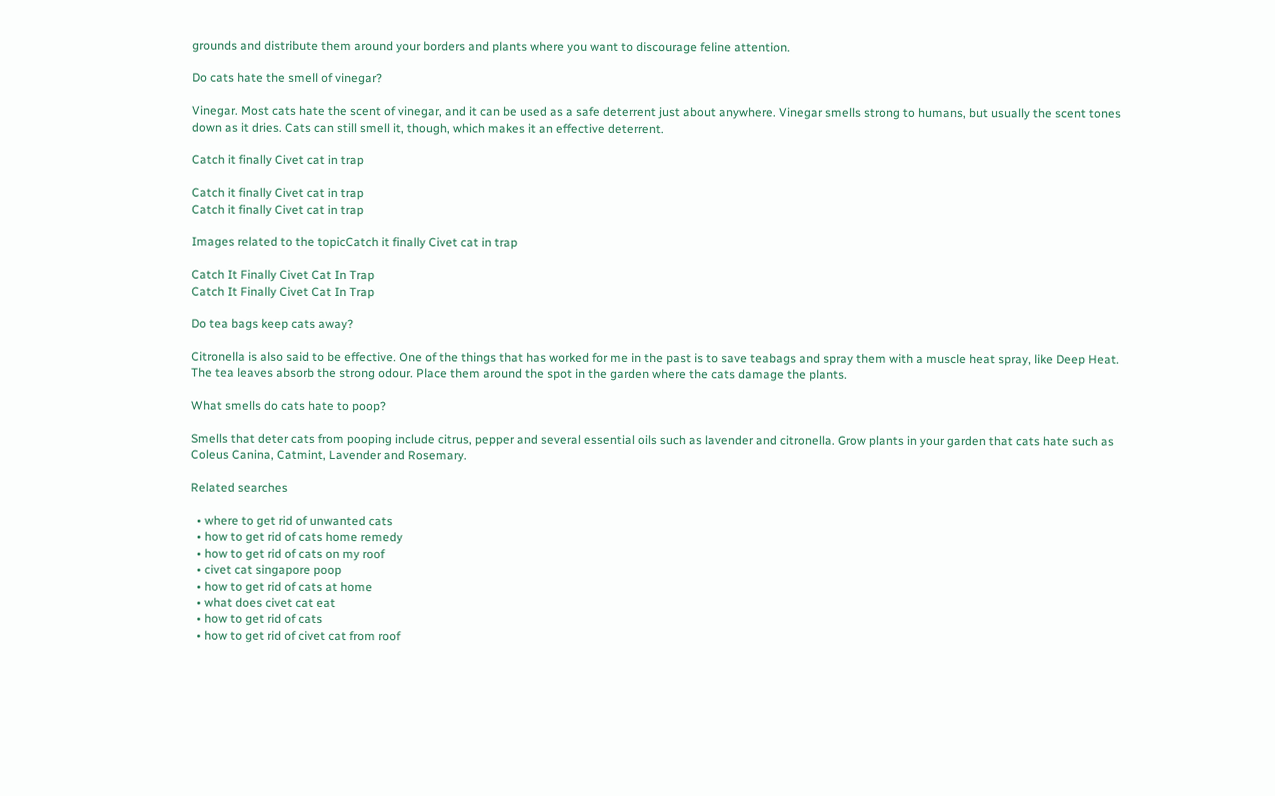grounds and distribute them around your borders and plants where you want to discourage feline attention.

Do cats hate the smell of vinegar?

Vinegar. Most cats hate the scent of vinegar, and it can be used as a safe deterrent just about anywhere. Vinegar smells strong to humans, but usually the scent tones down as it dries. Cats can still smell it, though, which makes it an effective deterrent.

Catch it finally Civet cat in trap

Catch it finally Civet cat in trap
Catch it finally Civet cat in trap

Images related to the topicCatch it finally Civet cat in trap

Catch It Finally Civet Cat In Trap
Catch It Finally Civet Cat In Trap

Do tea bags keep cats away?

Citronella is also said to be effective. One of the things that has worked for me in the past is to save teabags and spray them with a muscle heat spray, like Deep Heat. The tea leaves absorb the strong odour. Place them around the spot in the garden where the cats damage the plants.

What smells do cats hate to poop?

Smells that deter cats from pooping include citrus, pepper and several essential oils such as lavender and citronella. Grow plants in your garden that cats hate such as Coleus Canina, Catmint, Lavender and Rosemary.

Related searches

  • where to get rid of unwanted cats
  • how to get rid of cats home remedy
  • how to get rid of cats on my roof
  • civet cat singapore poop
  • how to get rid of cats at home
  • what does civet cat eat
  • how to get rid of cats
  • how to get rid of civet cat from roof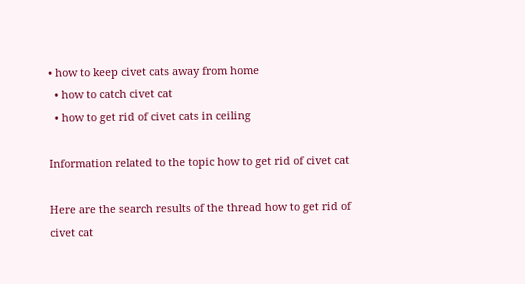• how to keep civet cats away from home
  • how to catch civet cat
  • how to get rid of civet cats in ceiling

Information related to the topic how to get rid of civet cat

Here are the search results of the thread how to get rid of civet cat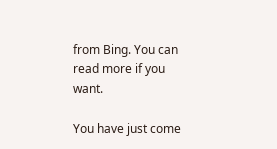from Bing. You can read more if you want.

You have just come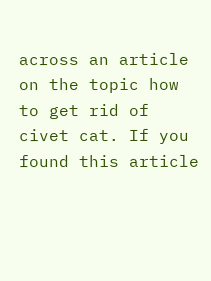across an article on the topic how to get rid of civet cat. If you found this article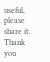useful, please share it. Thank you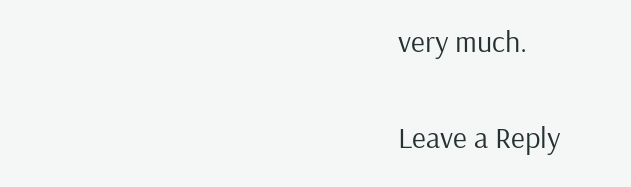very much.

Leave a Reply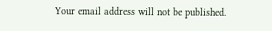Your email address will not be published.